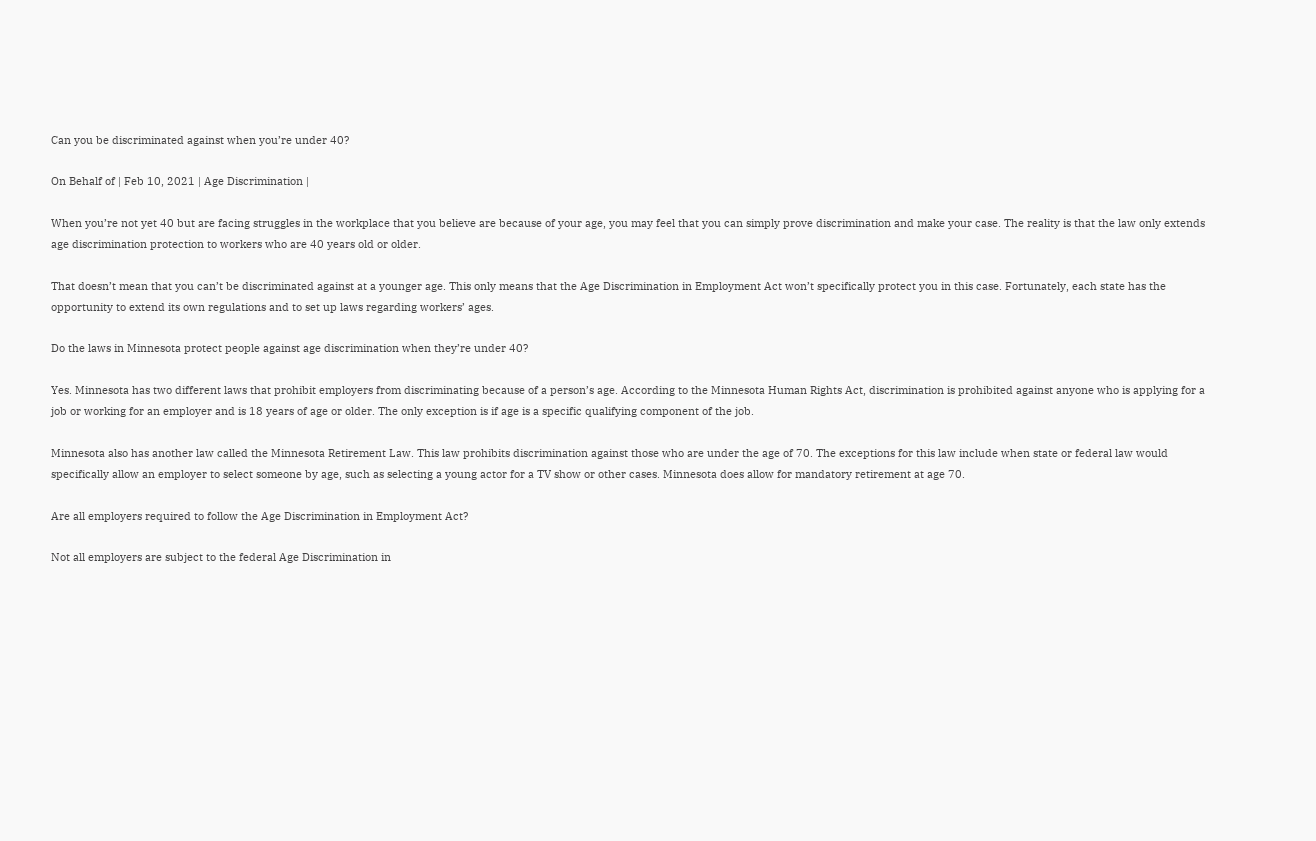Can you be discriminated against when you’re under 40?

On Behalf of | Feb 10, 2021 | Age Discrimination |

When you’re not yet 40 but are facing struggles in the workplace that you believe are because of your age, you may feel that you can simply prove discrimination and make your case. The reality is that the law only extends age discrimination protection to workers who are 40 years old or older.

That doesn’t mean that you can’t be discriminated against at a younger age. This only means that the Age Discrimination in Employment Act won’t specifically protect you in this case. Fortunately, each state has the opportunity to extend its own regulations and to set up laws regarding workers’ ages.

Do the laws in Minnesota protect people against age discrimination when they’re under 40?

Yes. Minnesota has two different laws that prohibit employers from discriminating because of a person’s age. According to the Minnesota Human Rights Act, discrimination is prohibited against anyone who is applying for a job or working for an employer and is 18 years of age or older. The only exception is if age is a specific qualifying component of the job.

Minnesota also has another law called the Minnesota Retirement Law. This law prohibits discrimination against those who are under the age of 70. The exceptions for this law include when state or federal law would specifically allow an employer to select someone by age, such as selecting a young actor for a TV show or other cases. Minnesota does allow for mandatory retirement at age 70.

Are all employers required to follow the Age Discrimination in Employment Act?

Not all employers are subject to the federal Age Discrimination in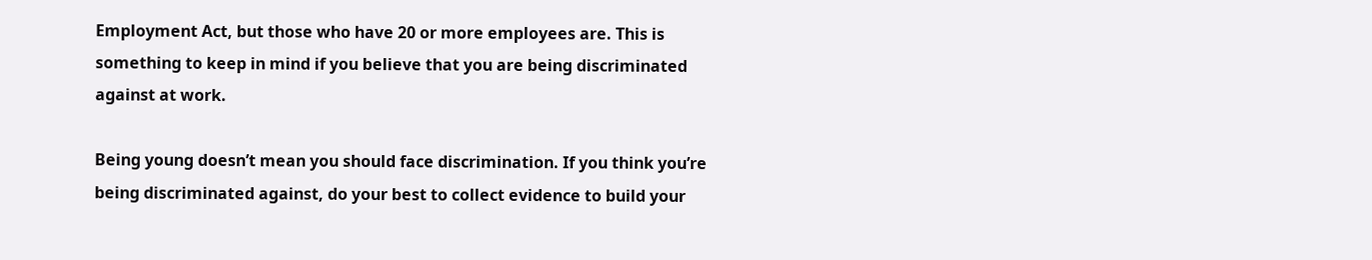Employment Act, but those who have 20 or more employees are. This is something to keep in mind if you believe that you are being discriminated against at work.

Being young doesn’t mean you should face discrimination. If you think you’re being discriminated against, do your best to collect evidence to build your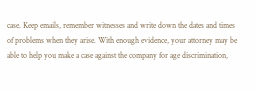case. Keep emails, remember witnesses and write down the dates and times of problems when they arise. With enough evidence, your attorney may be able to help you make a case against the company for age discrimination,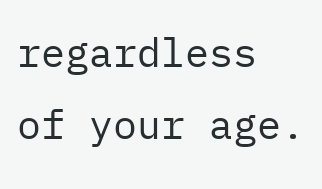regardless of your age.